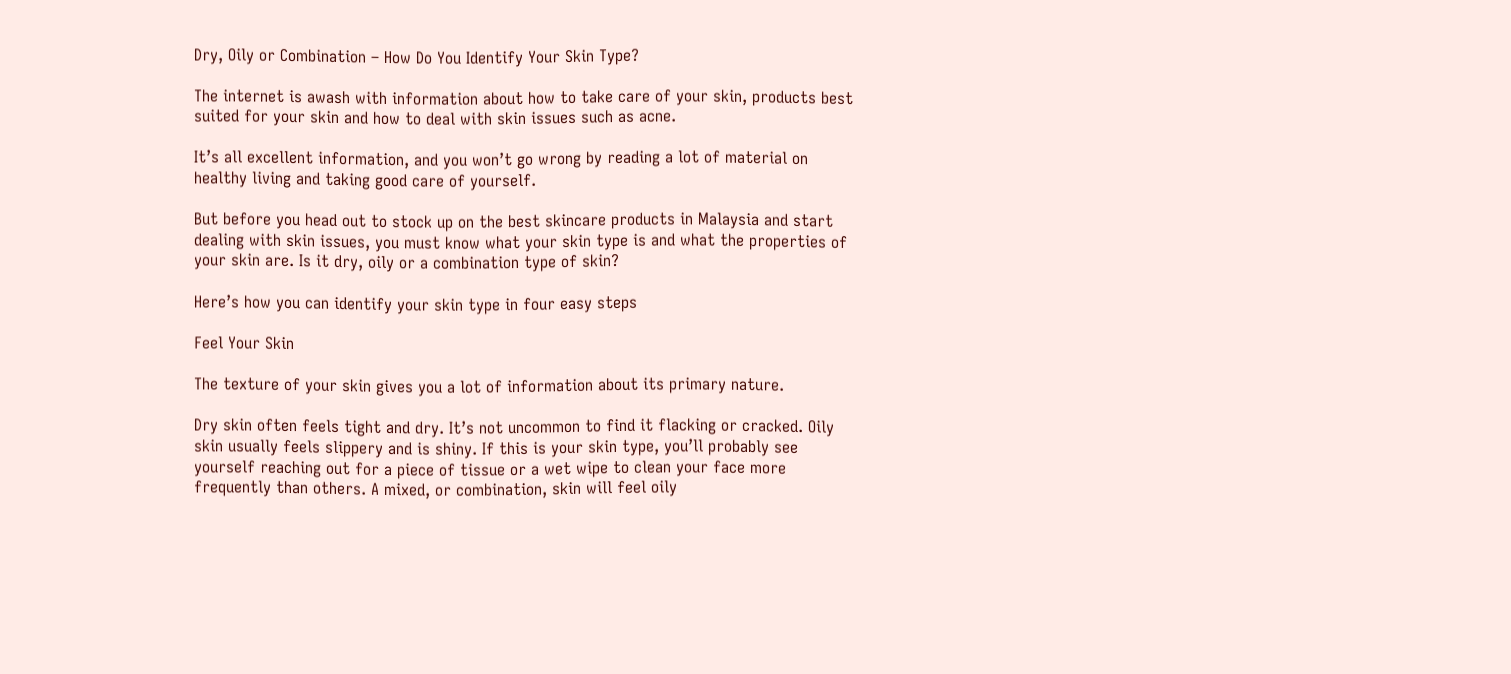Dry, Oily or Combination – How Do You Identify Your Skin Type?

The internet is awash with information about how to take care of your skin, products best suited for your skin and how to deal with skin issues such as acne.

It’s all excellent information, and you won’t go wrong by reading a lot of material on healthy living and taking good care of yourself.

But before you head out to stock up on the best skincare products in Malaysia and start dealing with skin issues, you must know what your skin type is and what the properties of your skin are. Is it dry, oily or a combination type of skin?

Here’s how you can identify your skin type in four easy steps

Feel Your Skin

The texture of your skin gives you a lot of information about its primary nature.

Dry skin often feels tight and dry. It’s not uncommon to find it flacking or cracked. Oily skin usually feels slippery and is shiny. If this is your skin type, you’ll probably see yourself reaching out for a piece of tissue or a wet wipe to clean your face more frequently than others. A mixed, or combination, skin will feel oily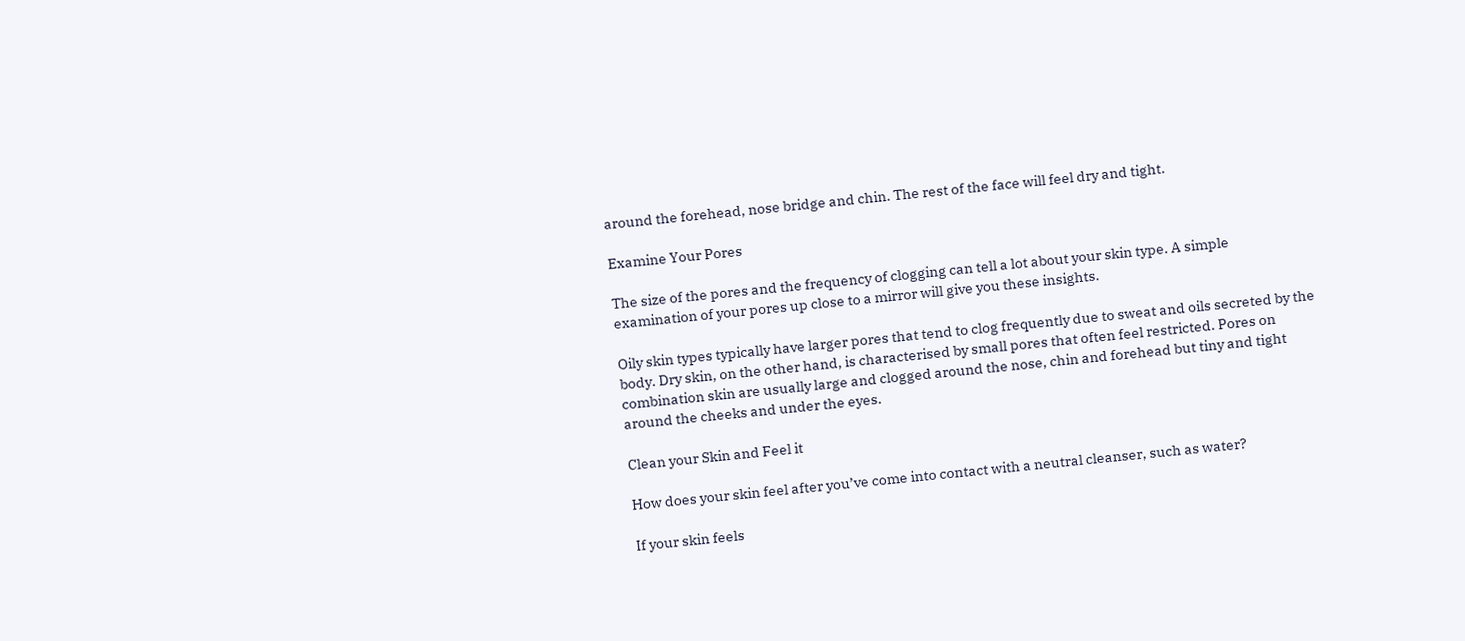around the forehead, nose bridge and chin. The rest of the face will feel dry and tight.

Examine Your Pores

The size of the pores and the frequency of clogging can tell a lot about your skin type. A simple examination of your pores up close to a mirror will give you these insights.

Oily skin types typically have larger pores that tend to clog frequently due to sweat and oils secreted by the body. Dry skin, on the other hand, is characterised by small pores that often feel restricted. Pores on combination skin are usually large and clogged around the nose, chin and forehead but tiny and tight around the cheeks and under the eyes.

Clean your Skin and Feel it

How does your skin feel after you’ve come into contact with a neutral cleanser, such as water?

If your skin feels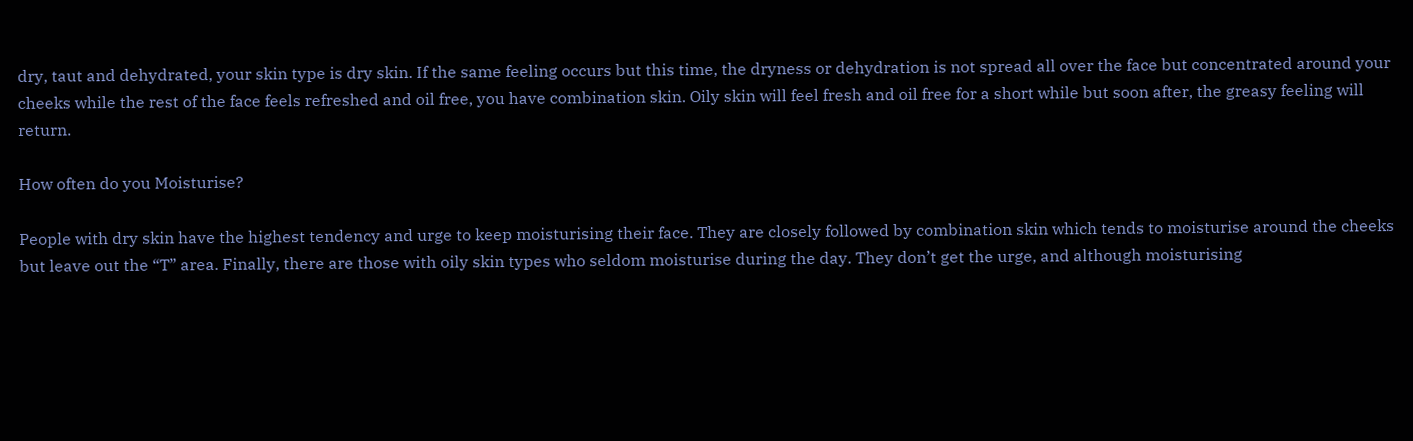dry, taut and dehydrated, your skin type is dry skin. If the same feeling occurs but this time, the dryness or dehydration is not spread all over the face but concentrated around your cheeks while the rest of the face feels refreshed and oil free, you have combination skin. Oily skin will feel fresh and oil free for a short while but soon after, the greasy feeling will return.

How often do you Moisturise?

People with dry skin have the highest tendency and urge to keep moisturising their face. They are closely followed by combination skin which tends to moisturise around the cheeks but leave out the “T” area. Finally, there are those with oily skin types who seldom moisturise during the day. They don’t get the urge, and although moisturising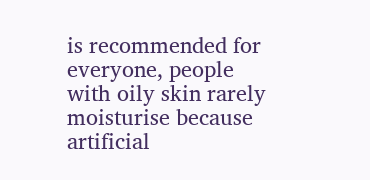is recommended for everyone, people with oily skin rarely moisturise because artificial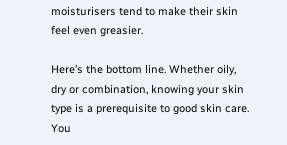moisturisers tend to make their skin feel even greasier.

Here’s the bottom line. Whether oily, dry or combination, knowing your skin type is a prerequisite to good skin care. You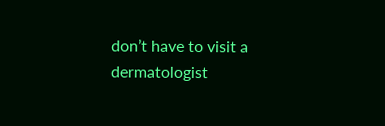don’t have to visit a dermatologist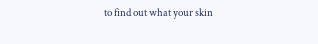to find out what your skin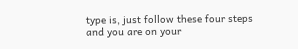type is, just follow these four steps and you are on your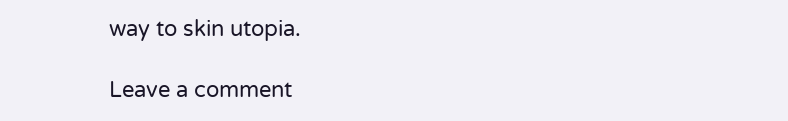way to skin utopia.

Leave a comment